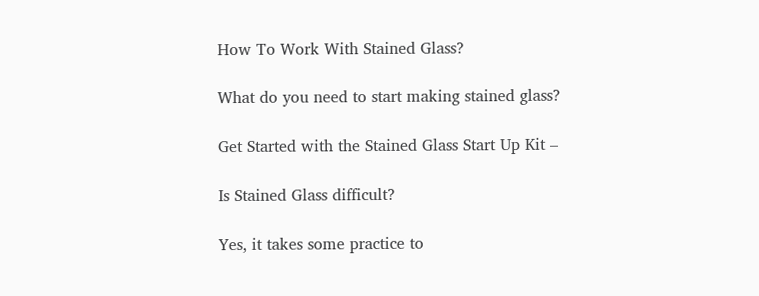How To Work With Stained Glass?

What do you need to start making stained glass?

Get Started with the Stained Glass Start Up Kit –

Is Stained Glass difficult?

Yes, it takes some practice to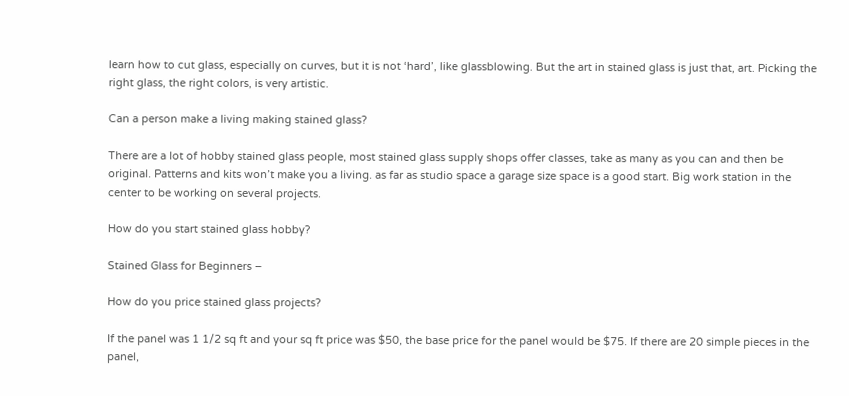learn how to cut glass, especially on curves, but it is not ‘hard’, like glassblowing. But the art in stained glass is just that, art. Picking the right glass, the right colors, is very artistic.

Can a person make a living making stained glass?

There are a lot of hobby stained glass people, most stained glass supply shops offer classes, take as many as you can and then be original. Patterns and kits won’t make you a living. as far as studio space a garage size space is a good start. Big work station in the center to be working on several projects.

How do you start stained glass hobby?

Stained Glass for Beginners –

How do you price stained glass projects?

If the panel was 1 1/2 sq ft and your sq ft price was $50, the base price for the panel would be $75. If there are 20 simple pieces in the panel,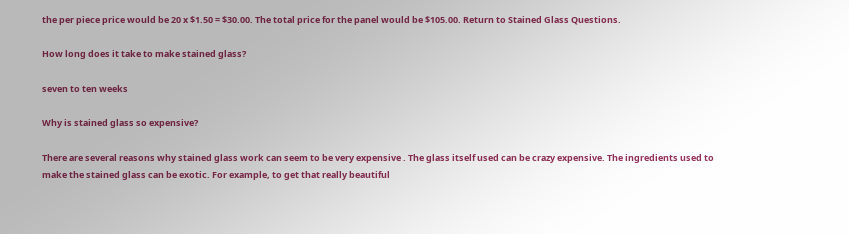the per piece price would be 20 x $1.50 = $30.00. The total price for the panel would be $105.00. Return to Stained Glass Questions.

How long does it take to make stained glass?

seven to ten weeks

Why is stained glass so expensive?

There are several reasons why stained glass work can seem to be very expensive . The glass itself used can be crazy expensive. The ingredients used to make the stained glass can be exotic. For example, to get that really beautiful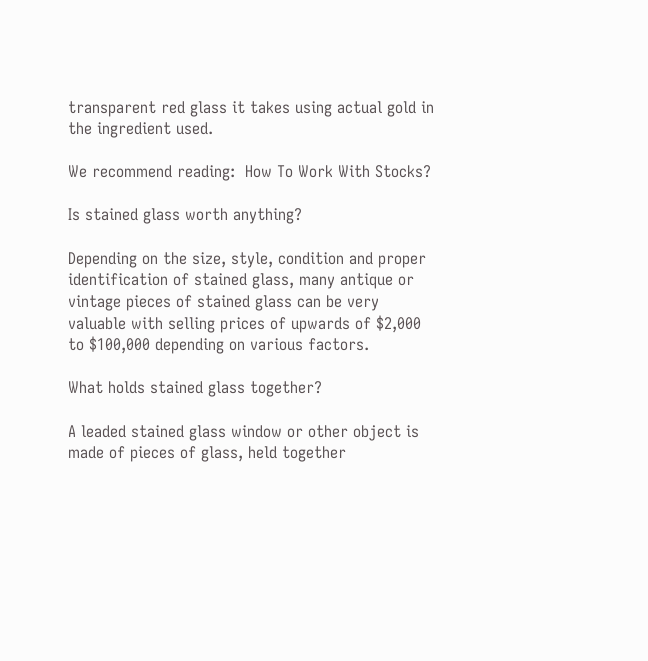transparent red glass it takes using actual gold in the ingredient used.

We recommend reading:  How To Work With Stocks?

Is stained glass worth anything?

Depending on the size, style, condition and proper identification of stained glass, many antique or vintage pieces of stained glass can be very valuable with selling prices of upwards of $2,000 to $100,000 depending on various factors.

What holds stained glass together?

A leaded stained glass window or other object is made of pieces of glass, held together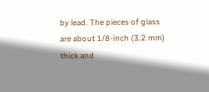by lead. The pieces of glass are about 1/8-inch (3.2 mm) thick and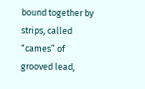bound together by strips, called “cames” of grooved lead,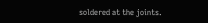soldered at the joints.